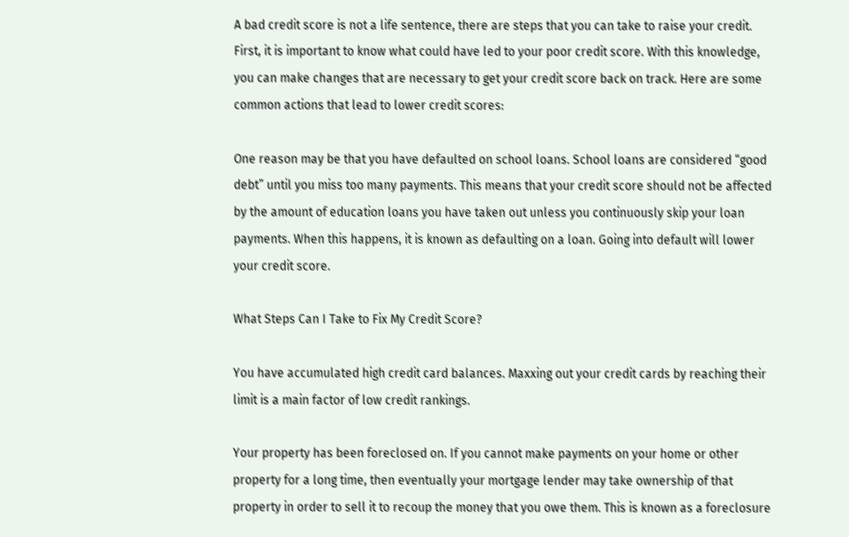A bad credit score is not a life sentence, there are steps that you can take to raise your credit. First, it is important to know what could have led to your poor credit score. With this knowledge, you can make changes that are necessary to get your credit score back on track. Here are some common actions that lead to lower credit scores:

One reason may be that you have defaulted on school loans. School loans are considered “good debt” until you miss too many payments. This means that your credit score should not be affected by the amount of education loans you have taken out unless you continuously skip your loan payments. When this happens, it is known as defaulting on a loan. Going into default will lower your credit score.

What Steps Can I Take to Fix My Credit Score?

You have accumulated high credit card balances. Maxxing out your credit cards by reaching their limit is a main factor of low credit rankings.

Your property has been foreclosed on. If you cannot make payments on your home or other property for a long time, then eventually your mortgage lender may take ownership of that property in order to sell it to recoup the money that you owe them. This is known as a foreclosure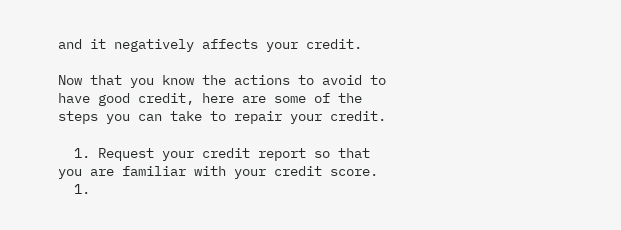and it negatively affects your credit.

Now that you know the actions to avoid to have good credit, here are some of the steps you can take to repair your credit.

  1. Request your credit report so that you are familiar with your credit score.
  1.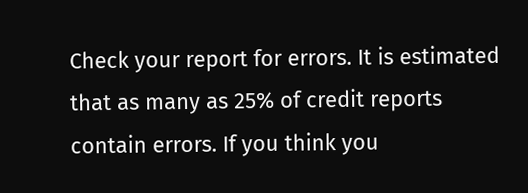Check your report for errors. It is estimated that as many as 25% of credit reports contain errors. If you think you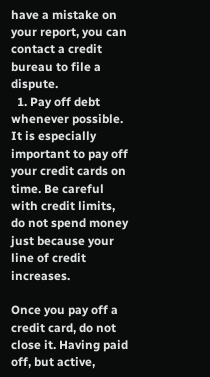have a mistake on your report, you can contact a credit bureau to file a dispute.
  1. Pay off debt whenever possible. It is especially important to pay off your credit cards on time. Be careful with credit limits, do not spend money just because your line of credit increases.

Once you pay off a credit card, do not close it. Having paid off, but active,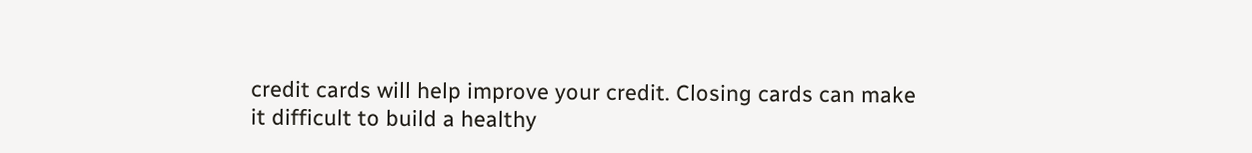credit cards will help improve your credit. Closing cards can make it difficult to build a healthy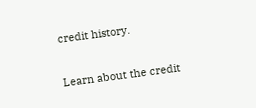credit history.

Learn about the credit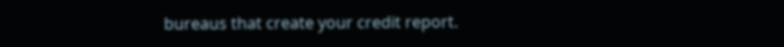bureaus that create your credit report.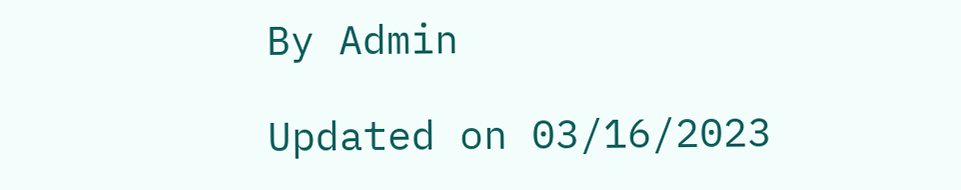By Admin

Updated on 03/16/2023